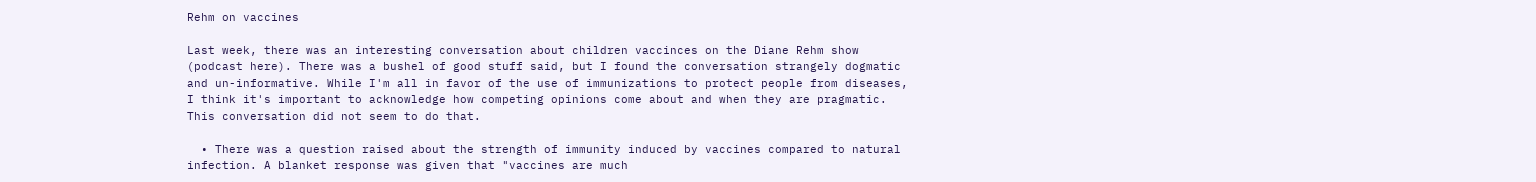Rehm on vaccines

Last week, there was an interesting conversation about children vaccinces on the Diane Rehm show (podcast here). There was a bushel of good stuff said, but I found the conversation strangely dogmatic and un-informative. While I'm all in favor of the use of immunizations to protect people from diseases, I think it's important to acknowledge how competing opinions come about and when they are pragmatic. This conversation did not seem to do that.

  • There was a question raised about the strength of immunity induced by vaccines compared to natural infection. A blanket response was given that "vaccines are much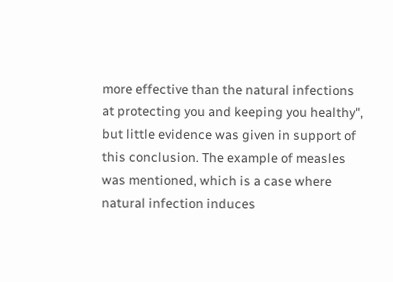more effective than the natural infections at protecting you and keeping you healthy", but little evidence was given in support of this conclusion. The example of measles was mentioned, which is a case where natural infection induces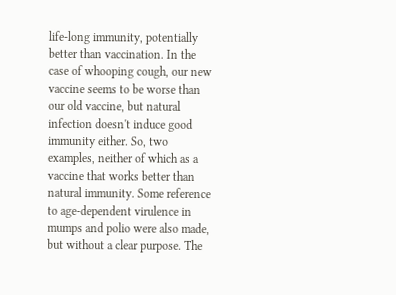life-long immunity, potentially better than vaccination. In the case of whooping cough, our new vaccine seems to be worse than our old vaccine, but natural infection doesn't induce good immunity either. So, two examples, neither of which as a vaccine that works better than natural immunity. Some reference to age-dependent virulence in mumps and polio were also made, but without a clear purpose. The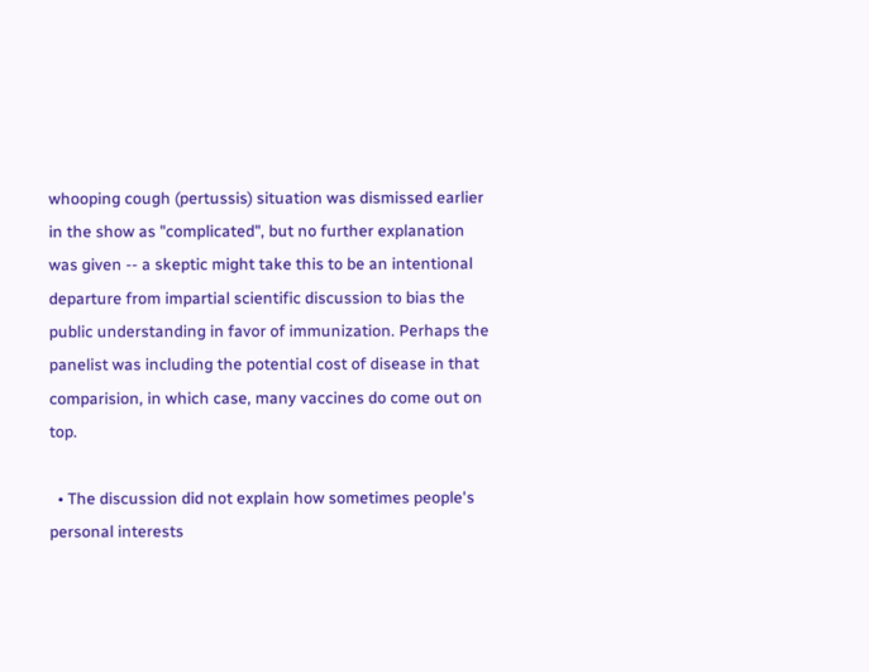whooping cough (pertussis) situation was dismissed earlier in the show as "complicated", but no further explanation was given -- a skeptic might take this to be an intentional departure from impartial scientific discussion to bias the public understanding in favor of immunization. Perhaps the panelist was including the potential cost of disease in that comparision, in which case, many vaccines do come out on top.

  • The discussion did not explain how sometimes people's personal interests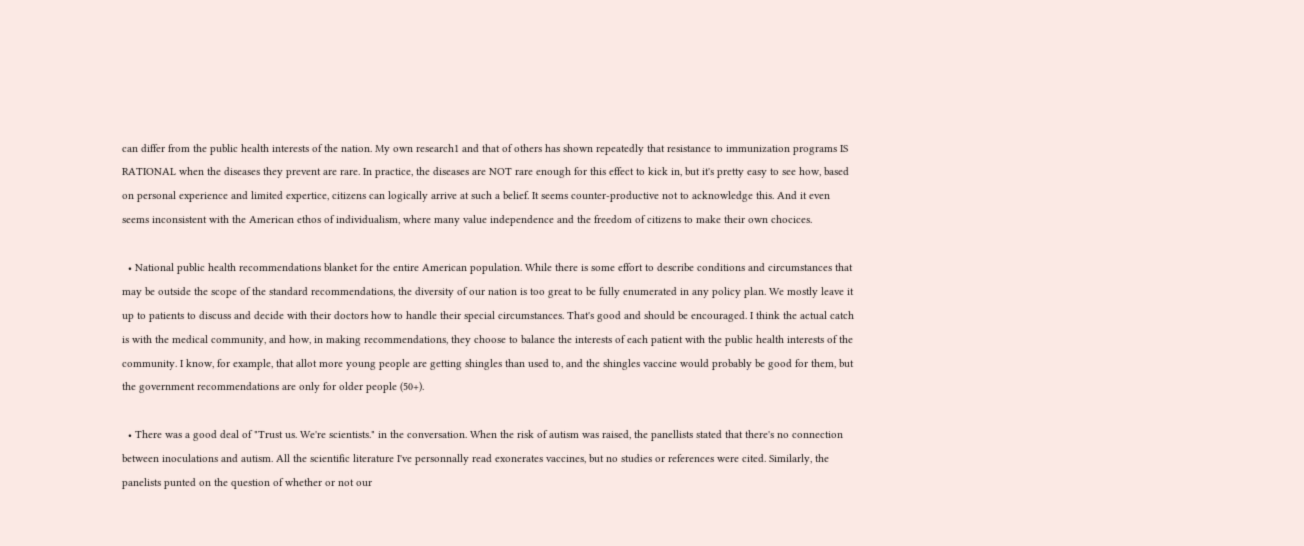can differ from the public health interests of the nation. My own research1 and that of others has shown repeatedly that resistance to immunization programs IS RATIONAL when the diseases they prevent are rare. In practice, the diseases are NOT rare enough for this effect to kick in, but it's pretty easy to see how, based on personal experience and limited expertice, citizens can logically arrive at such a belief. It seems counter-productive not to acknowledge this. And it even seems inconsistent with the American ethos of individualism, where many value independence and the freedom of citizens to make their own chocices.

  • National public health recommendations blanket for the entire American population. While there is some effort to describe conditions and circumstances that may be outside the scope of the standard recommendations, the diversity of our nation is too great to be fully enumerated in any policy plan. We mostly leave it up to patients to discuss and decide with their doctors how to handle their special circumstances. That's good and should be encouraged. I think the actual catch is with the medical community, and how, in making recommendations, they choose to balance the interests of each patient with the public health interests of the community. I know, for example, that allot more young people are getting shingles than used to, and the shingles vaccine would probably be good for them, but the government recommendations are only for older people (50+).

  • There was a good deal of "Trust us. We're scientists." in the conversation. When the risk of autism was raised, the panellists stated that there's no connection between inoculations and autism. All the scientific literature I've personnally read exonerates vaccines, but no studies or references were cited. Similarly, the panelists punted on the question of whether or not our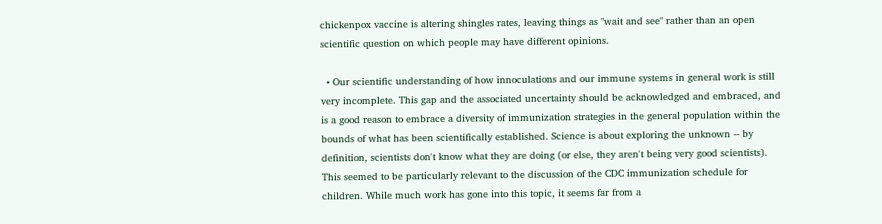chickenpox vaccine is altering shingles rates, leaving things as "wait and see" rather than an open scientific question on which people may have different opinions.

  • Our scientific understanding of how innoculations and our immune systems in general work is still very incomplete. This gap and the associated uncertainty should be acknowledged and embraced, and is a good reason to embrace a diversity of immunization strategies in the general population within the bounds of what has been scientifically established. Science is about exploring the unknown -- by definition, scientists don't know what they are doing (or else, they aren't being very good scientists). This seemed to be particularly relevant to the discussion of the CDC immunization schedule for children. While much work has gone into this topic, it seems far from a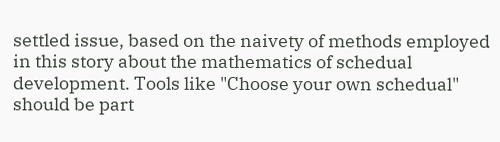settled issue, based on the naivety of methods employed in this story about the mathematics of schedual development. Tools like "Choose your own schedual" should be part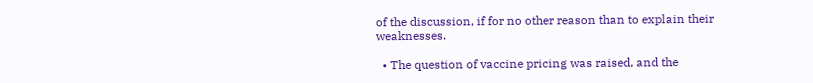of the discussion, if for no other reason than to explain their weaknesses.

  • The question of vaccine pricing was raised, and the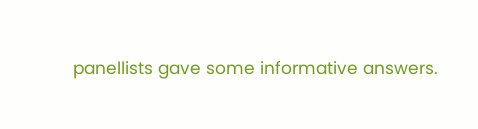panellists gave some informative answers.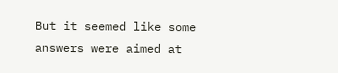But it seemed like some answers were aimed at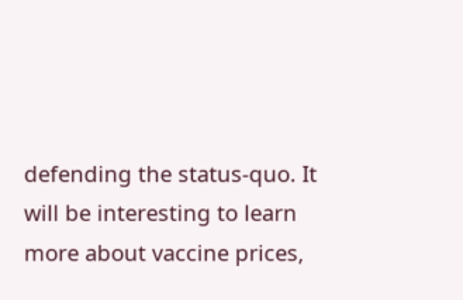defending the status-quo. It will be interesting to learn more about vaccine prices,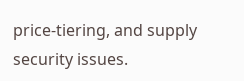price-tiering, and supply security issues.